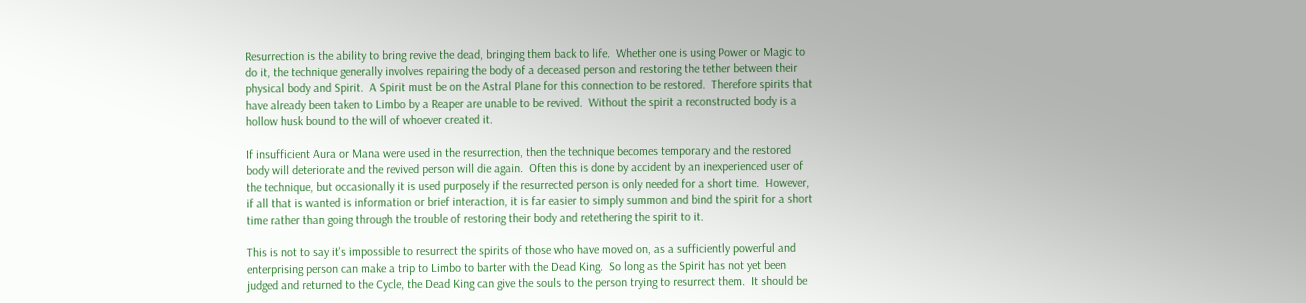Resurrection is the ability to bring revive the dead, bringing them back to life.  Whether one is using Power or Magic to do it, the technique generally involves repairing the body of a deceased person and restoring the tether between their physical body and Spirit.  A Spirit must be on the Astral Plane for this connection to be restored.  Therefore spirits that have already been taken to Limbo by a Reaper are unable to be revived.  Without the spirit a reconstructed body is a hollow husk bound to the will of whoever created it.

If insufficient Aura or Mana were used in the resurrection, then the technique becomes temporary and the restored body will deteriorate and the revived person will die again.  Often this is done by accident by an inexperienced user of the technique, but occasionally it is used purposely if the resurrected person is only needed for a short time.  However, if all that is wanted is information or brief interaction, it is far easier to simply summon and bind the spirit for a short time rather than going through the trouble of restoring their body and retethering the spirit to it.

This is not to say it's impossible to resurrect the spirits of those who have moved on, as a sufficiently powerful and enterprising person can make a trip to Limbo to barter with the Dead King.  So long as the Spirit has not yet been judged and returned to the Cycle, the Dead King can give the souls to the person trying to resurrect them.  It should be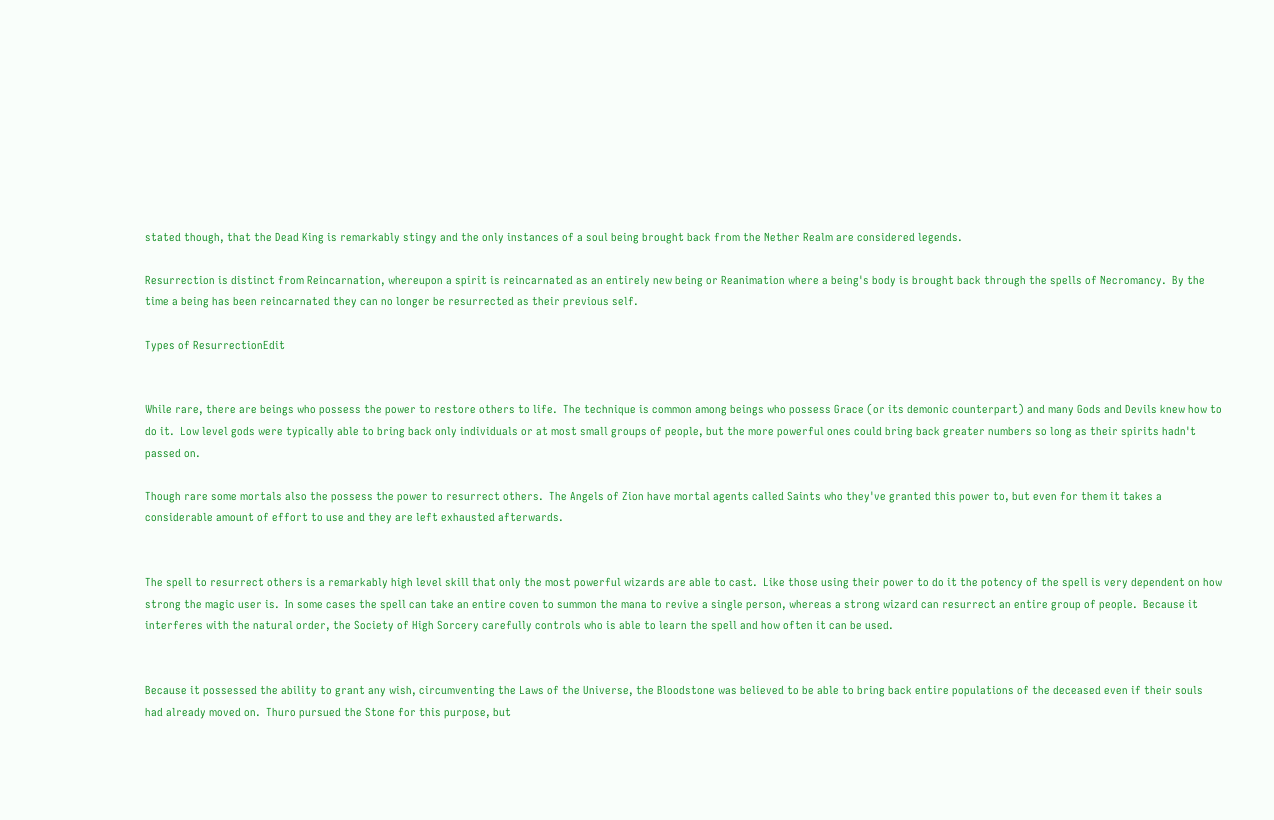stated though, that the Dead King is remarkably stingy and the only instances of a soul being brought back from the Nether Realm are considered legends.

Resurrection is distinct from Reincarnation, whereupon a spirit is reincarnated as an entirely new being or Reanimation where a being's body is brought back through the spells of Necromancy.  By the time a being has been reincarnated they can no longer be resurrected as their previous self.

Types of ResurrectionEdit


While rare, there are beings who possess the power to restore others to life.  The technique is common among beings who possess Grace (or its demonic counterpart) and many Gods and Devils knew how to do it.  Low level gods were typically able to bring back only individuals or at most small groups of people, but the more powerful ones could bring back greater numbers so long as their spirits hadn't passed on.

Though rare some mortals also the possess the power to resurrect others.  The Angels of Zion have mortal agents called Saints who they've granted this power to, but even for them it takes a considerable amount of effort to use and they are left exhausted afterwards.


The spell to resurrect others is a remarkably high level skill that only the most powerful wizards are able to cast.  Like those using their power to do it the potency of the spell is very dependent on how strong the magic user is.  In some cases the spell can take an entire coven to summon the mana to revive a single person, whereas a strong wizard can resurrect an entire group of people.  Because it interferes with the natural order, the Society of High Sorcery carefully controls who is able to learn the spell and how often it can be used.


Because it possessed the ability to grant any wish, circumventing the Laws of the Universe, the Bloodstone was believed to be able to bring back entire populations of the deceased even if their souls had already moved on.  Thuro pursued the Stone for this purpose, but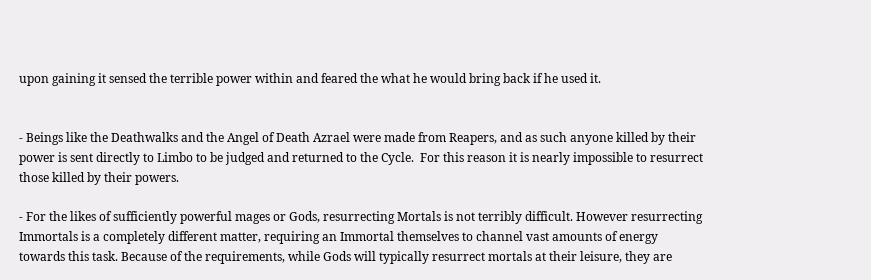upon gaining it sensed the terrible power within and feared the what he would bring back if he used it.


- Beings like the Deathwalks and the Angel of Death Azrael were made from Reapers, and as such anyone killed by their power is sent directly to Limbo to be judged and returned to the Cycle.  For this reason it is nearly impossible to resurrect those killed by their powers.

- For the likes of sufficiently powerful mages or Gods, resurrecting Mortals is not terribly difficult. However resurrecting Immortals is a completely different matter, requiring an Immortal themselves to channel vast amounts of energy towards this task. Because of the requirements, while Gods will typically resurrect mortals at their leisure, they are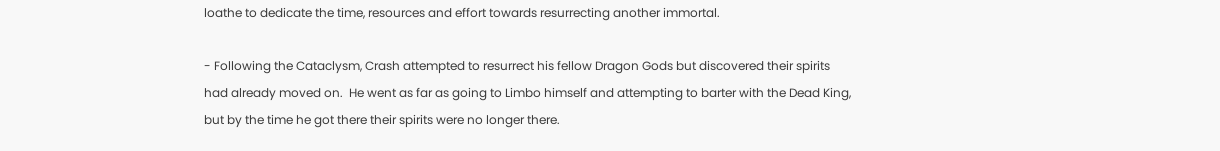loathe to dedicate the time, resources and effort towards resurrecting another immortal.

- Following the Cataclysm, Crash attempted to resurrect his fellow Dragon Gods but discovered their spirits had already moved on.  He went as far as going to Limbo himself and attempting to barter with the Dead King, but by the time he got there their spirits were no longer there.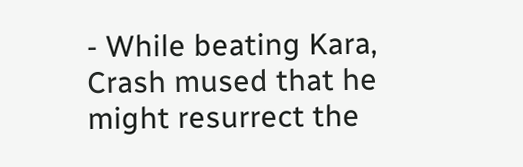- While beating Kara, Crash mused that he might resurrect the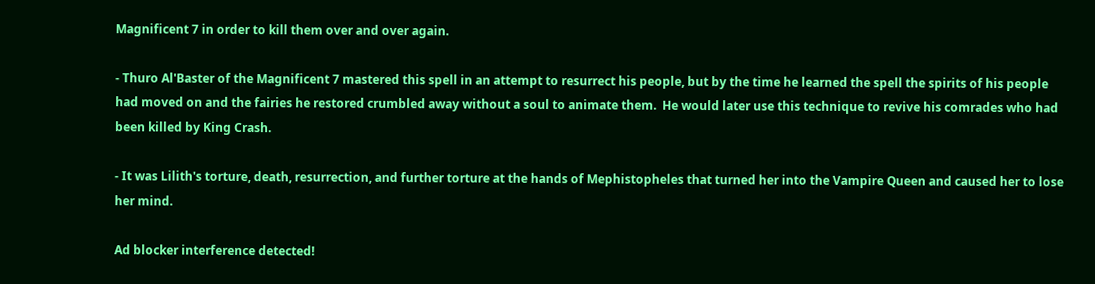Magnificent 7 in order to kill them over and over again.

- Thuro Al'Baster of the Magnificent 7 mastered this spell in an attempt to resurrect his people, but by the time he learned the spell the spirits of his people had moved on and the fairies he restored crumbled away without a soul to animate them.  He would later use this technique to revive his comrades who had been killed by King Crash.

- It was Lilith's torture, death, resurrection, and further torture at the hands of Mephistopheles that turned her into the Vampire Queen and caused her to lose her mind.

Ad blocker interference detected!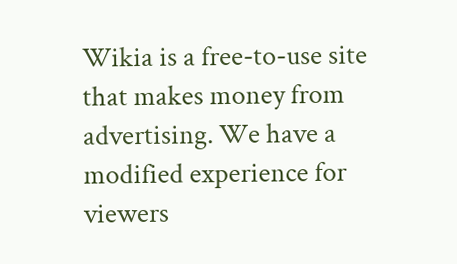Wikia is a free-to-use site that makes money from advertising. We have a modified experience for viewers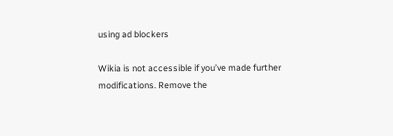using ad blockers

Wikia is not accessible if you’ve made further modifications. Remove the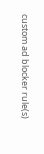custom ad blocker rule(s)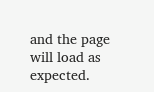and the page will load as expected.